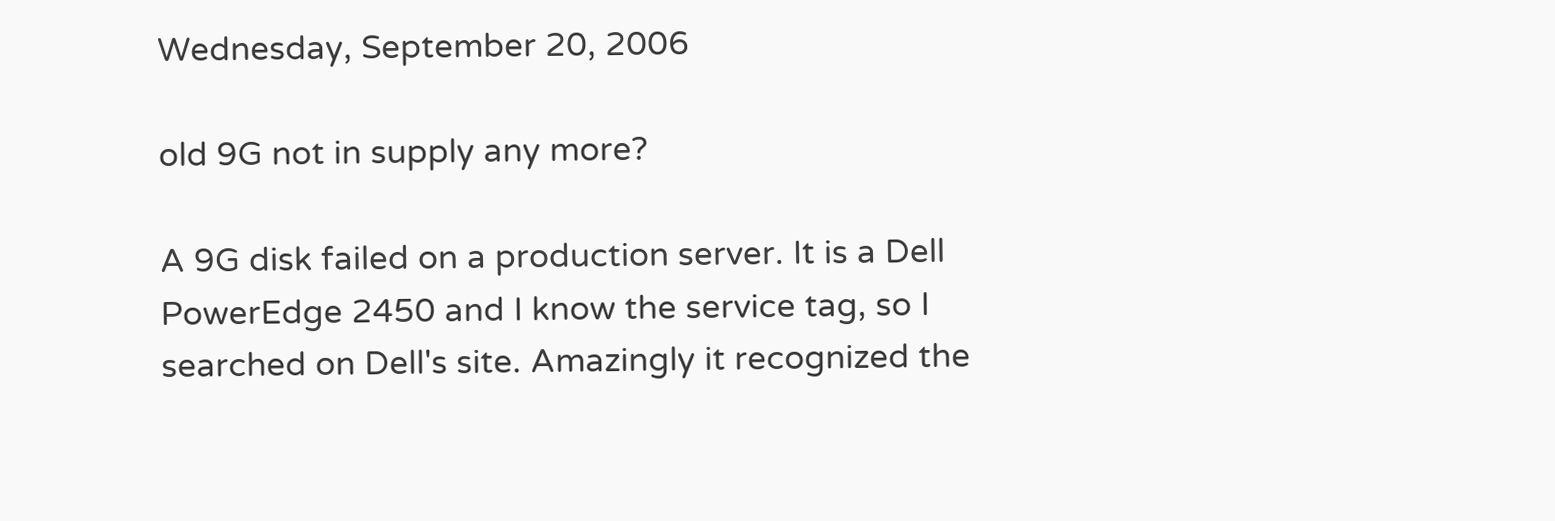Wednesday, September 20, 2006

old 9G not in supply any more?

A 9G disk failed on a production server. It is a Dell PowerEdge 2450 and I know the service tag, so I searched on Dell's site. Amazingly it recognized the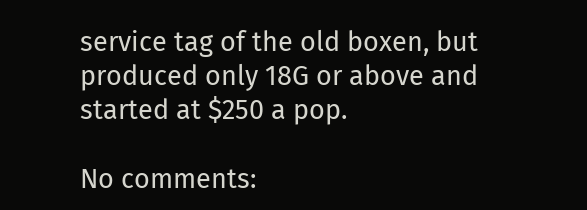service tag of the old boxen, but produced only 18G or above and started at $250 a pop.

No comments: